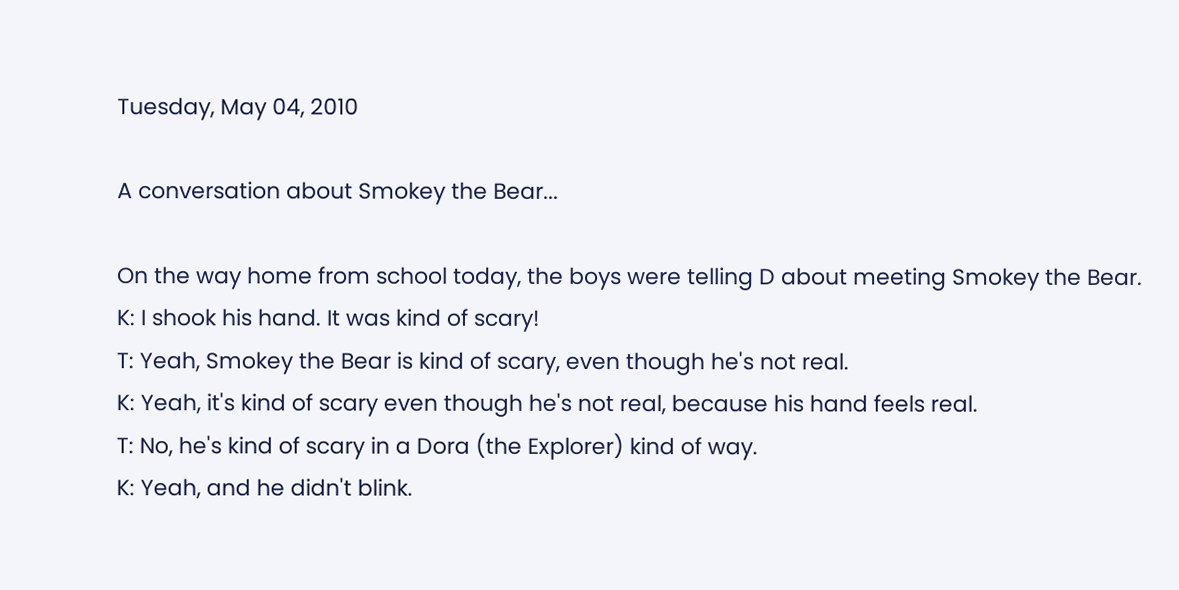Tuesday, May 04, 2010

A conversation about Smokey the Bear...

On the way home from school today, the boys were telling D about meeting Smokey the Bear.
K: I shook his hand. It was kind of scary!
T: Yeah, Smokey the Bear is kind of scary, even though he's not real.
K: Yeah, it's kind of scary even though he's not real, because his hand feels real.
T: No, he's kind of scary in a Dora (the Explorer) kind of way.
K: Yeah, and he didn't blink.